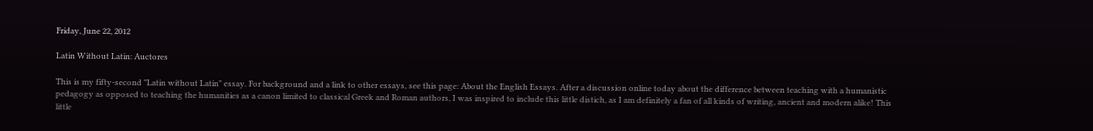Friday, June 22, 2012

Latin Without Latin: Auctores

This is my fifty-second "Latin without Latin" essay. For background and a link to other essays, see this page: About the English Essays. After a discussion online today about the difference between teaching with a humanistic pedagogy as opposed to teaching the humanities as a canon limited to classical Greek and Roman authors, I was inspired to include this little distich, as I am definitely a fan of all kinds of writing, ancient and modern alike! This little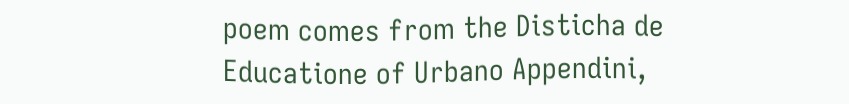poem comes from the Disticha de Educatione of Urbano Appendini,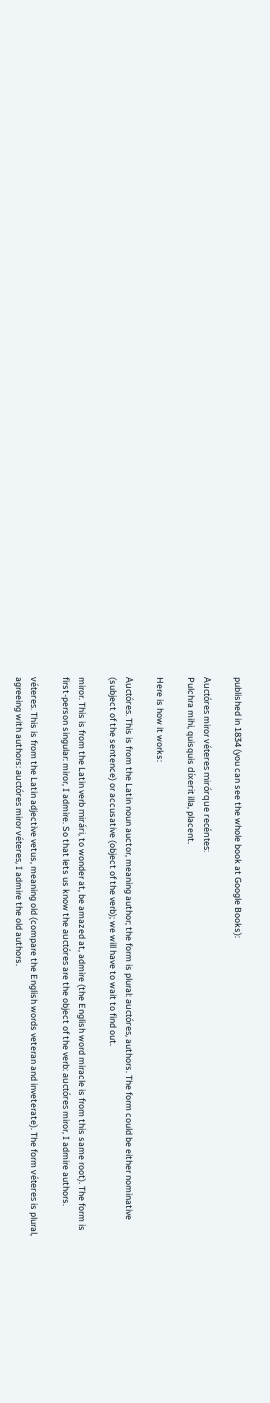published in 1834 (you can see the whole book at Google Books):

Auctóres miror véteres mirórque recéntes:
Pulchra mihi, quisquis díxerit illa, placent.

Here is how it works:

Auctóres. This is from the Latin noun auctor, meaning author; the form is plural: auctóres, authors. The form could be either nominative (subject of the sentence) or accusative (object of the verb); we will have to wait to find out.

miror. This is from the Latin verb mirári, to wonder at, be amazed at, admire (the English word miracle is from this same root). The form is first-person singular: miror, I admire. So that lets us know the auctóres are the object of the verb: auctóres miror, I admire authors.

véteres. This is from the Latin adjective vetus, meaning old (compare the English words veteran and inveterate). The form véteres is plural, agreeing with authors: auctóres miror véteres, I admire the old authors.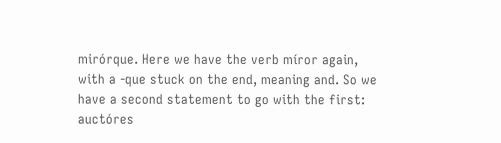mirórque. Here we have the verb míror again, with a -que stuck on the end, meaning and. So we have a second statement to go with the first: auctóres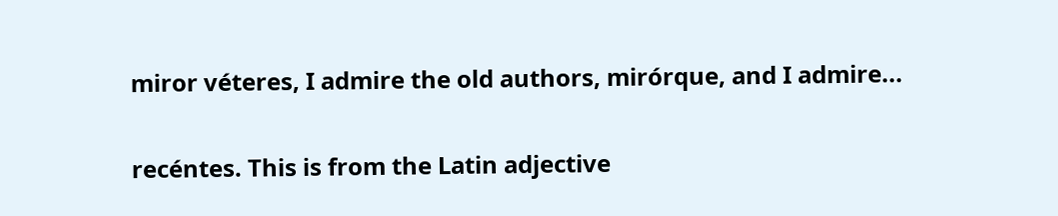miror véteres, I admire the old authors, mirórque, and I admire...

recéntes. This is from the Latin adjective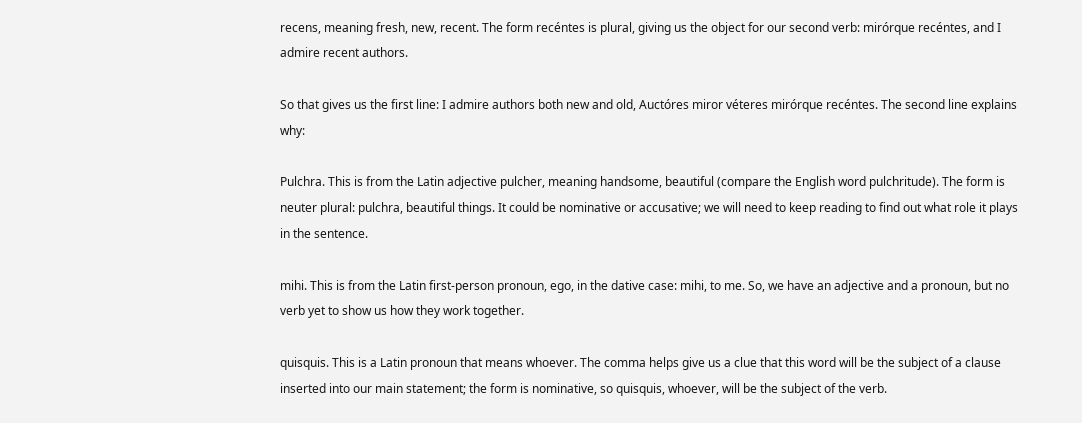recens, meaning fresh, new, recent. The form recéntes is plural, giving us the object for our second verb: mirórque recéntes, and I admire recent authors.

So that gives us the first line: I admire authors both new and old, Auctóres miror véteres mirórque recéntes. The second line explains why:

Pulchra. This is from the Latin adjective pulcher, meaning handsome, beautiful (compare the English word pulchritude). The form is neuter plural: pulchra, beautiful things. It could be nominative or accusative; we will need to keep reading to find out what role it plays in the sentence.

mihi. This is from the Latin first-person pronoun, ego, in the dative case: mihi, to me. So, we have an adjective and a pronoun, but no verb yet to show us how they work together.

quisquis. This is a Latin pronoun that means whoever. The comma helps give us a clue that this word will be the subject of a clause inserted into our main statement; the form is nominative, so quisquis, whoever, will be the subject of the verb.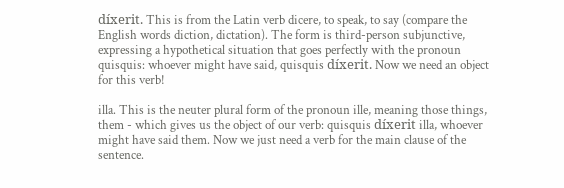díxerit. This is from the Latin verb dicere, to speak, to say (compare the English words diction, dictation). The form is third-person subjunctive, expressing a hypothetical situation that goes perfectly with the pronoun quisquis: whoever might have said, quisquis díxerit. Now we need an object for this verb!

illa. This is the neuter plural form of the pronoun ille, meaning those things, them - which gives us the object of our verb: quisquis díxerit illa, whoever might have said them. Now we just need a verb for the main clause of the sentence.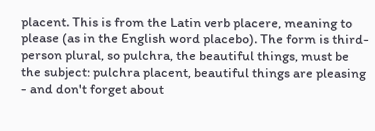placent. This is from the Latin verb placere, meaning to please (as in the English word placebo). The form is third-person plural, so pulchra, the beautiful things, must be the subject: pulchra placent, beautiful things are pleasing - and don't forget about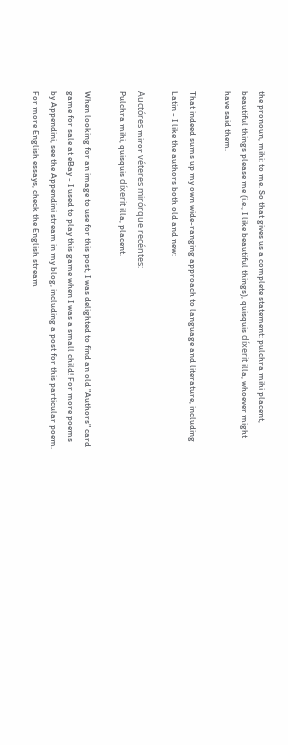the pronoun, mihi: to me. So that gives us a complete statement: pulchra mihi placent, beautiful things please me (i.e., I like beautiful things), quisquis díxerit illa, whoever might have said them.

That indeed sums up my own wide-ranging approach to language and literature, including Latin - I like the authors both old and new:

Auctóres miror véteres mirórque recéntes:
Pulchra mihi, quisquis díxerit illa, placent.

When looking for an image to use for this post, I was delighted to find an old "Authors" card game for sale at eBay - I used to play this game when I was a small child! For more poems by Appendini, see the Appendini stream in my blog, including a post for this particular poem. For more English essays, check the English stream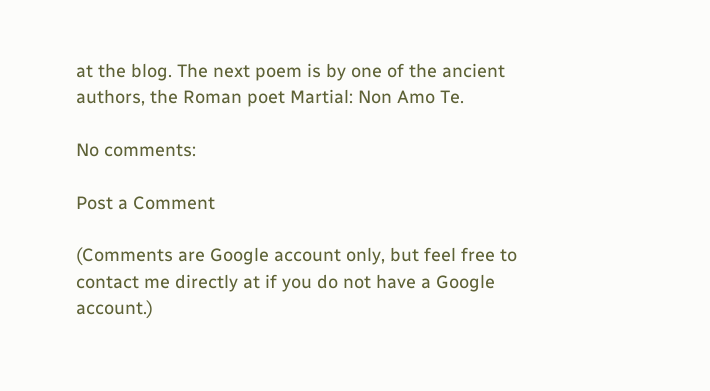at the blog. The next poem is by one of the ancient authors, the Roman poet Martial: Non Amo Te.

No comments:

Post a Comment

(Comments are Google account only, but feel free to contact me directly at if you do not have a Google account.)